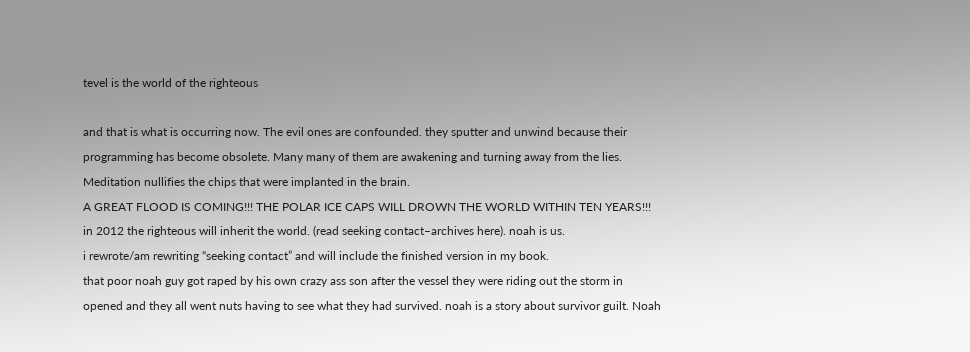tevel is the world of the righteous

and that is what is occurring now. The evil ones are confounded. they sputter and unwind because their programming has become obsolete. Many many of them are awakening and turning away from the lies. Meditation nullifies the chips that were implanted in the brain.
A GREAT FLOOD IS COMING!!! THE POLAR ICE CAPS WILL DROWN THE WORLD WITHIN TEN YEARS!!! in 2012 the righteous will inherit the world. (read seeking contact–archives here). noah is us.
i rewrote/am rewriting “seeking contact” and will include the finished version in my book.
that poor noah guy got raped by his own crazy ass son after the vessel they were riding out the storm in opened and they all went nuts having to see what they had survived. noah is a story about survivor guilt. Noah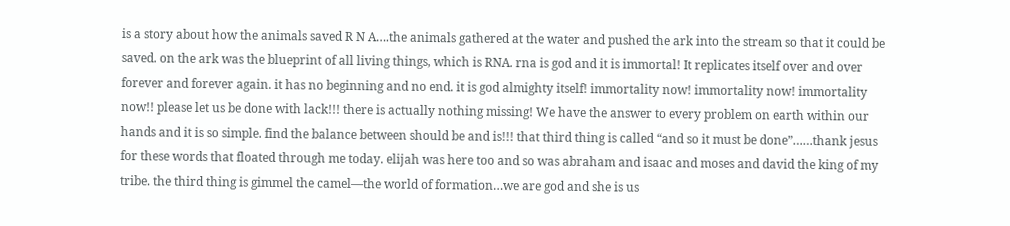is a story about how the animals saved R N A….the animals gathered at the water and pushed the ark into the stream so that it could be saved. on the ark was the blueprint of all living things, which is RNA. rna is god and it is immortal! It replicates itself over and over forever and forever again. it has no beginning and no end. it is god almighty itself! immortality now! immortality now! immortality now!! please let us be done with lack!!! there is actually nothing missing! We have the answer to every problem on earth within our hands and it is so simple. find the balance between should be and is!!! that third thing is called “and so it must be done”……thank jesus for these words that floated through me today. elijah was here too and so was abraham and isaac and moses and david the king of my tribe. the third thing is gimmel the camel—the world of formation…we are god and she is us